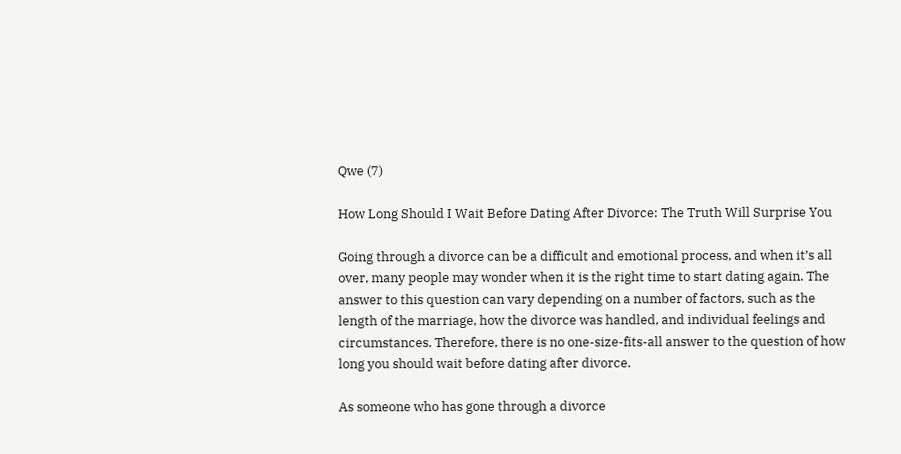Qwe (7)

How Long Should I Wait Before Dating After Divorce: The Truth Will Surprise You

Going through a divorce can be a difficult and emotional process, and when it’s all over, many people may wonder when it is the right time to start dating again. The answer to this question can vary depending on a number of factors, such as the length of the marriage, how the divorce was handled, and individual feelings and circumstances. Therefore, there is no one-size-fits-all answer to the question of how long you should wait before dating after divorce.

As someone who has gone through a divorce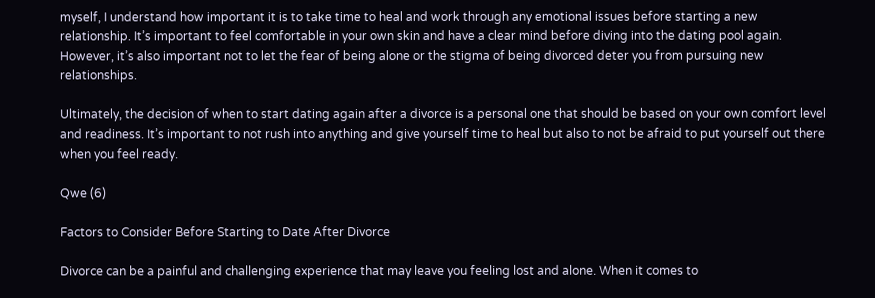myself, I understand how important it is to take time to heal and work through any emotional issues before starting a new relationship. It’s important to feel comfortable in your own skin and have a clear mind before diving into the dating pool again. However, it’s also important not to let the fear of being alone or the stigma of being divorced deter you from pursuing new relationships.

Ultimately, the decision of when to start dating again after a divorce is a personal one that should be based on your own comfort level and readiness. It’s important to not rush into anything and give yourself time to heal but also to not be afraid to put yourself out there when you feel ready.

Qwe (6)

Factors to Consider Before Starting to Date After Divorce

Divorce can be a painful and challenging experience that may leave you feeling lost and alone. When it comes to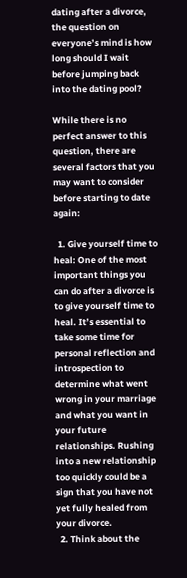dating after a divorce, the question on everyone’s mind is how long should I wait before jumping back into the dating pool?

While there is no perfect answer to this question, there are several factors that you may want to consider before starting to date again:

  1. Give yourself time to heal: One of the most important things you can do after a divorce is to give yourself time to heal. It’s essential to take some time for personal reflection and introspection to determine what went wrong in your marriage and what you want in your future relationships. Rushing into a new relationship too quickly could be a sign that you have not yet fully healed from your divorce.
  2. Think about the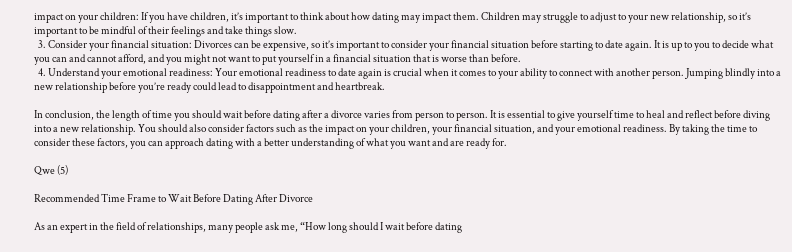impact on your children: If you have children, it’s important to think about how dating may impact them. Children may struggle to adjust to your new relationship, so it’s important to be mindful of their feelings and take things slow.
  3. Consider your financial situation: Divorces can be expensive, so it’s important to consider your financial situation before starting to date again. It is up to you to decide what you can and cannot afford, and you might not want to put yourself in a financial situation that is worse than before.
  4. Understand your emotional readiness: Your emotional readiness to date again is crucial when it comes to your ability to connect with another person. Jumping blindly into a new relationship before you’re ready could lead to disappointment and heartbreak.

In conclusion, the length of time you should wait before dating after a divorce varies from person to person. It is essential to give yourself time to heal and reflect before diving into a new relationship. You should also consider factors such as the impact on your children, your financial situation, and your emotional readiness. By taking the time to consider these factors, you can approach dating with a better understanding of what you want and are ready for.

Qwe (5)

Recommended Time Frame to Wait Before Dating After Divorce

As an expert in the field of relationships, many people ask me, “How long should I wait before dating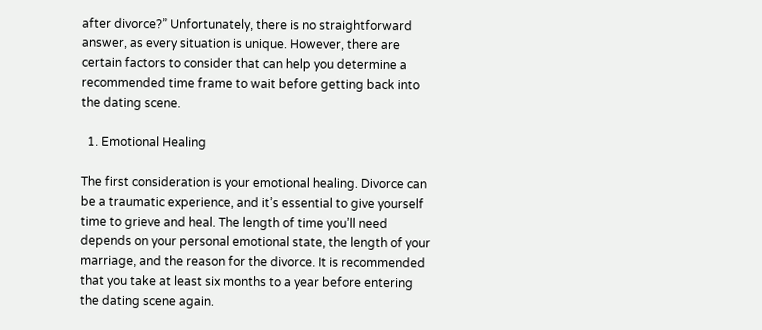after divorce?” Unfortunately, there is no straightforward answer, as every situation is unique. However, there are certain factors to consider that can help you determine a recommended time frame to wait before getting back into the dating scene.

  1. Emotional Healing

The first consideration is your emotional healing. Divorce can be a traumatic experience, and it’s essential to give yourself time to grieve and heal. The length of time you’ll need depends on your personal emotional state, the length of your marriage, and the reason for the divorce. It is recommended that you take at least six months to a year before entering the dating scene again.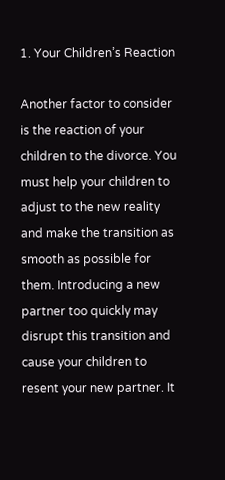1. Your Children’s Reaction

Another factor to consider is the reaction of your children to the divorce. You must help your children to adjust to the new reality and make the transition as smooth as possible for them. Introducing a new partner too quickly may disrupt this transition and cause your children to resent your new partner. It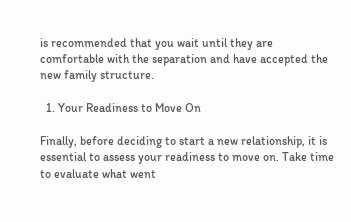is recommended that you wait until they are comfortable with the separation and have accepted the new family structure.

  1. Your Readiness to Move On

Finally, before deciding to start a new relationship, it is essential to assess your readiness to move on. Take time to evaluate what went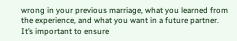wrong in your previous marriage, what you learned from the experience, and what you want in a future partner. It’s important to ensure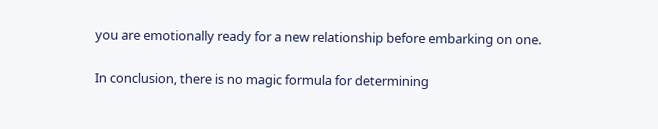you are emotionally ready for a new relationship before embarking on one.

In conclusion, there is no magic formula for determining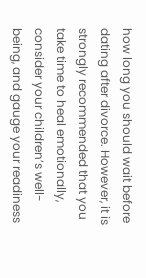how long you should wait before dating after divorce. However, it is strongly recommended that you take time to heal emotionally, consider your children’s well-being, and gauge your readiness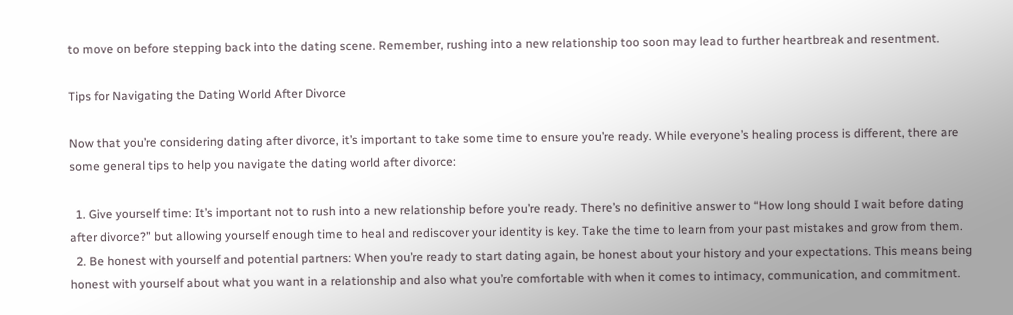to move on before stepping back into the dating scene. Remember, rushing into a new relationship too soon may lead to further heartbreak and resentment.

Tips for Navigating the Dating World After Divorce

Now that you’re considering dating after divorce, it’s important to take some time to ensure you’re ready. While everyone’s healing process is different, there are some general tips to help you navigate the dating world after divorce:

  1. Give yourself time: It’s important not to rush into a new relationship before you’re ready. There’s no definitive answer to “How long should I wait before dating after divorce?” but allowing yourself enough time to heal and rediscover your identity is key. Take the time to learn from your past mistakes and grow from them.
  2. Be honest with yourself and potential partners: When you’re ready to start dating again, be honest about your history and your expectations. This means being honest with yourself about what you want in a relationship and also what you’re comfortable with when it comes to intimacy, communication, and commitment.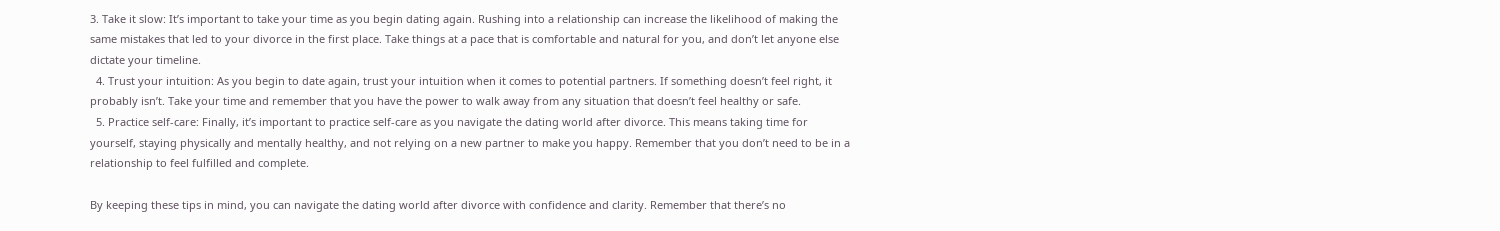3. Take it slow: It’s important to take your time as you begin dating again. Rushing into a relationship can increase the likelihood of making the same mistakes that led to your divorce in the first place. Take things at a pace that is comfortable and natural for you, and don’t let anyone else dictate your timeline.
  4. Trust your intuition: As you begin to date again, trust your intuition when it comes to potential partners. If something doesn’t feel right, it probably isn’t. Take your time and remember that you have the power to walk away from any situation that doesn’t feel healthy or safe.
  5. Practice self-care: Finally, it’s important to practice self-care as you navigate the dating world after divorce. This means taking time for yourself, staying physically and mentally healthy, and not relying on a new partner to make you happy. Remember that you don’t need to be in a relationship to feel fulfilled and complete.

By keeping these tips in mind, you can navigate the dating world after divorce with confidence and clarity. Remember that there’s no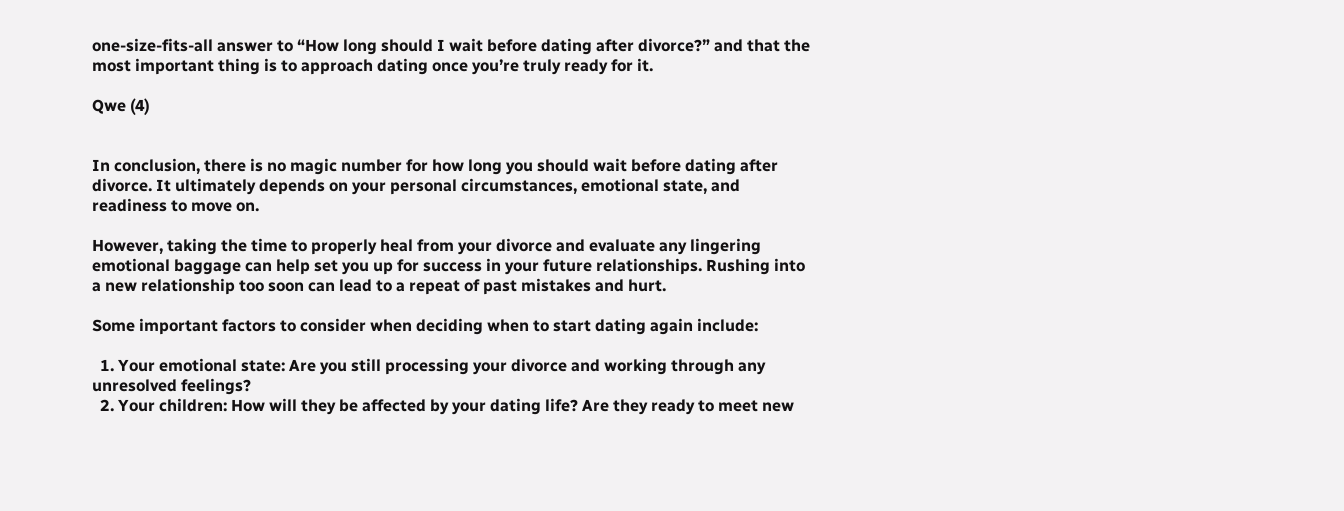one-size-fits-all answer to “How long should I wait before dating after divorce?” and that the most important thing is to approach dating once you’re truly ready for it.

Qwe (4)


In conclusion, there is no magic number for how long you should wait before dating after divorce. It ultimately depends on your personal circumstances, emotional state, and readiness to move on.

However, taking the time to properly heal from your divorce and evaluate any lingering emotional baggage can help set you up for success in your future relationships. Rushing into a new relationship too soon can lead to a repeat of past mistakes and hurt.

Some important factors to consider when deciding when to start dating again include:

  1. Your emotional state: Are you still processing your divorce and working through any unresolved feelings?
  2. Your children: How will they be affected by your dating life? Are they ready to meet new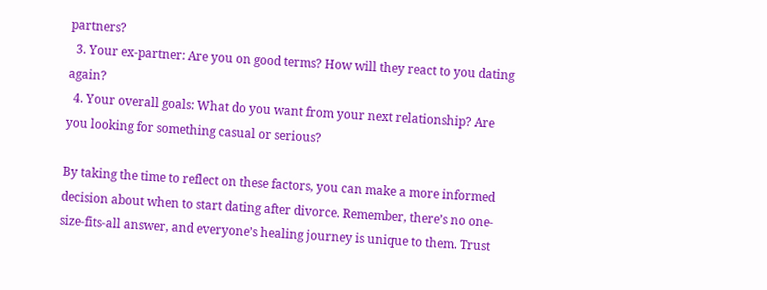partners?
  3. Your ex-partner: Are you on good terms? How will they react to you dating again?
  4. Your overall goals: What do you want from your next relationship? Are you looking for something casual or serious?

By taking the time to reflect on these factors, you can make a more informed decision about when to start dating after divorce. Remember, there’s no one-size-fits-all answer, and everyone’s healing journey is unique to them. Trust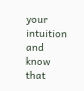your intuition and know that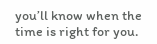you’ll know when the time is right for you.